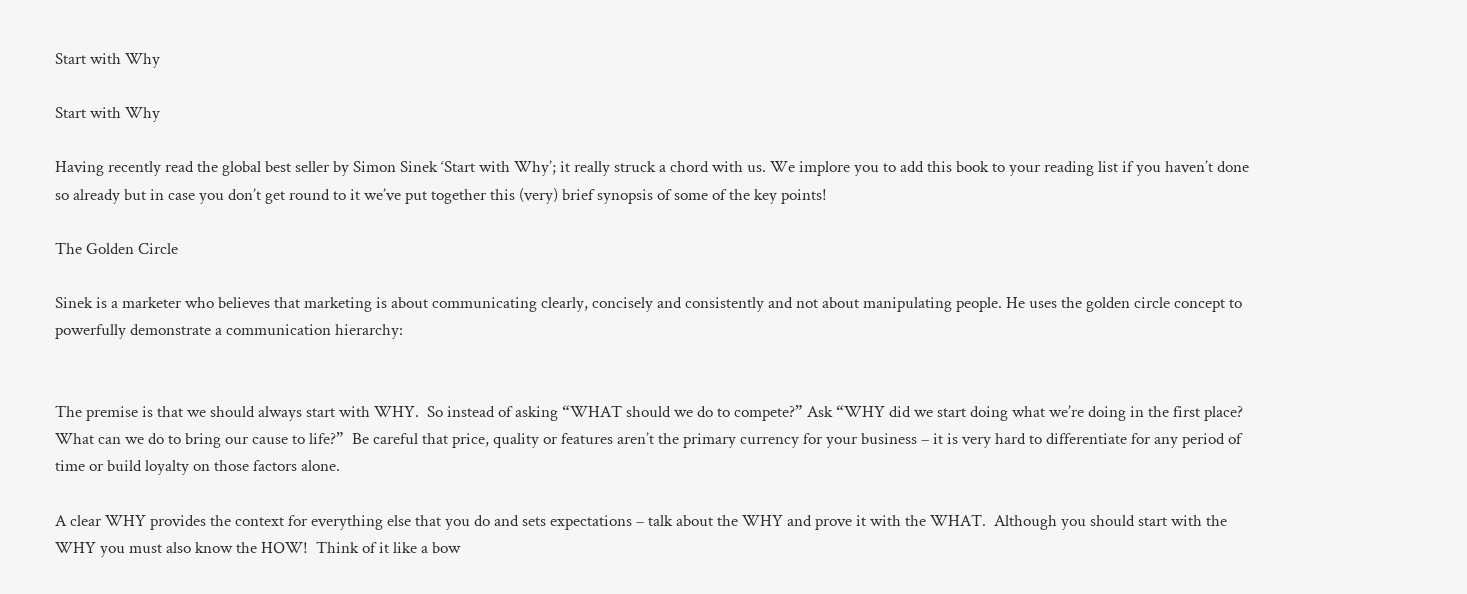Start with Why

Start with Why

Having recently read the global best seller by Simon Sinek ‘Start with Why’; it really struck a chord with us. We implore you to add this book to your reading list if you haven’t done so already but in case you don’t get round to it we’ve put together this (very) brief synopsis of some of the key points!

The Golden Circle

Sinek is a marketer who believes that marketing is about communicating clearly, concisely and consistently and not about manipulating people. He uses the golden circle concept to powerfully demonstrate a communication hierarchy:


The premise is that we should always start with WHY.  So instead of asking “WHAT should we do to compete?” Ask “WHY did we start doing what we’re doing in the first place? What can we do to bring our cause to life?”  Be careful that price, quality or features aren’t the primary currency for your business – it is very hard to differentiate for any period of time or build loyalty on those factors alone.

A clear WHY provides the context for everything else that you do and sets expectations – talk about the WHY and prove it with the WHAT.  Although you should start with the WHY you must also know the HOW!  Think of it like a bow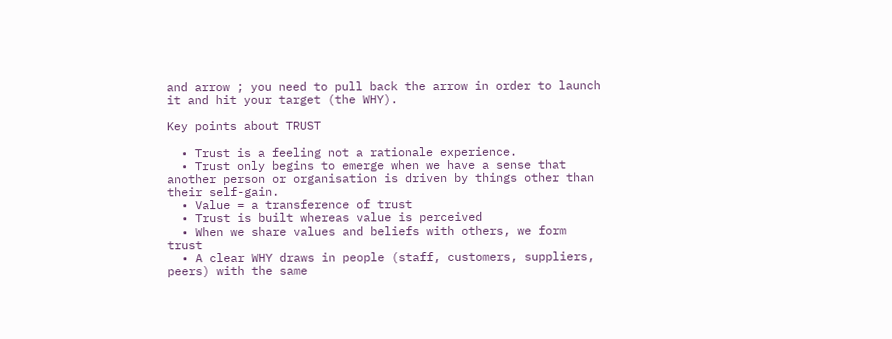and arrow ; you need to pull back the arrow in order to launch it and hit your target (the WHY).

Key points about TRUST

  • Trust is a feeling not a rationale experience.
  • Trust only begins to emerge when we have a sense that another person or organisation is driven by things other than their self-gain.
  • Value = a transference of trust
  • Trust is built whereas value is perceived
  • When we share values and beliefs with others, we form trust
  • A clear WHY draws in people (staff, customers, suppliers, peers) with the same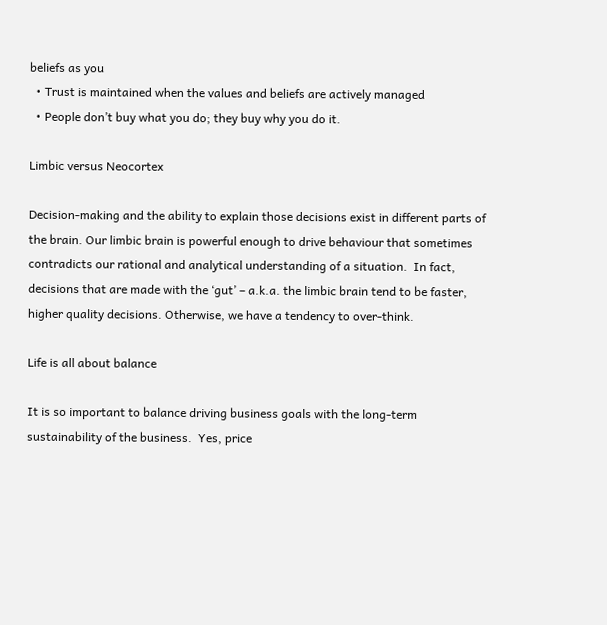beliefs as you
  • Trust is maintained when the values and beliefs are actively managed
  • People don’t buy what you do; they buy why you do it.

Limbic versus Neocortex

Decision-making and the ability to explain those decisions exist in different parts of the brain. Our limbic brain is powerful enough to drive behaviour that sometimes contradicts our rational and analytical understanding of a situation.  In fact, decisions that are made with the ‘gut’ – a.k.a. the limbic brain tend to be faster, higher quality decisions. Otherwise, we have a tendency to over-think.

Life is all about balance

It is so important to balance driving business goals with the long-term sustainability of the business.  Yes, price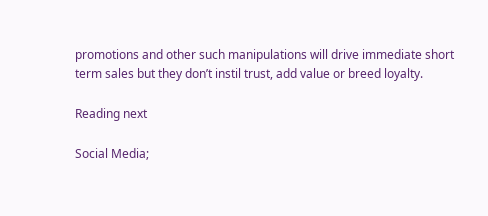promotions and other such manipulations will drive immediate short term sales but they don’t instil trust, add value or breed loyalty.

Reading next

Social Media;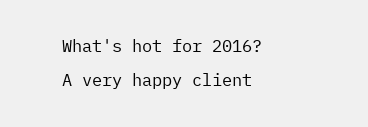What's hot for 2016?
A very happy client